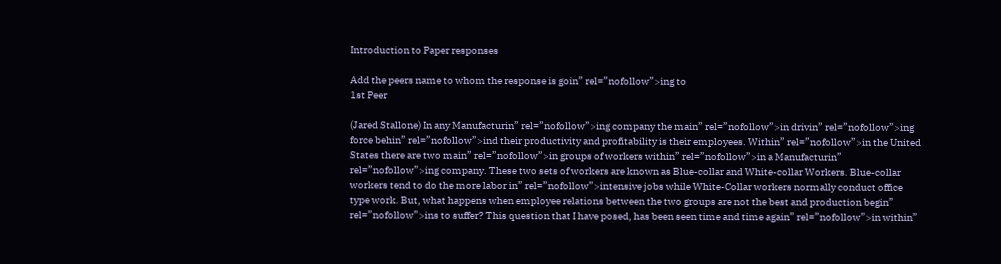Introduction to Paper responses

Add the peers name to whom the response is goin” rel=”nofollow”>ing to
1st Peer

(Jared Stallone) In any Manufacturin” rel=”nofollow”>ing company the main” rel=”nofollow”>in drivin” rel=”nofollow”>ing force behin” rel=”nofollow”>ind their productivity and profitability is their employees. Within” rel=”nofollow”>in the United States there are two main” rel=”nofollow”>in groups of workers within” rel=”nofollow”>in a Manufacturin” rel=”nofollow”>ing company. These two sets of workers are known as Blue-collar and White-collar Workers. Blue-collar workers tend to do the more labor in” rel=”nofollow”>intensive jobs while White-Collar workers normally conduct office type work. But, what happens when employee relations between the two groups are not the best and production begin” rel=”nofollow”>ins to suffer? This question that I have posed, has been seen time and time again” rel=”nofollow”>in within”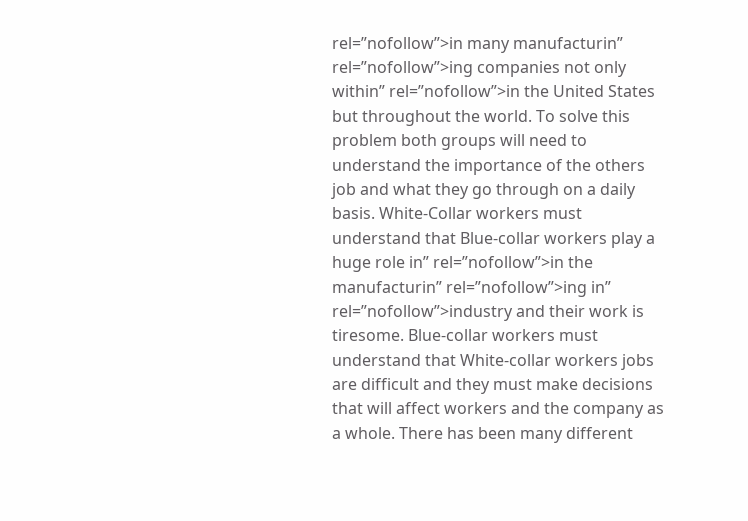rel=”nofollow”>in many manufacturin” rel=”nofollow”>ing companies not only within” rel=”nofollow”>in the United States but throughout the world. To solve this problem both groups will need to understand the importance of the others job and what they go through on a daily basis. White-Collar workers must understand that Blue-collar workers play a huge role in” rel=”nofollow”>in the manufacturin” rel=”nofollow”>ing in” rel=”nofollow”>industry and their work is tiresome. Blue-collar workers must understand that White-collar workers jobs are difficult and they must make decisions that will affect workers and the company as a whole. There has been many different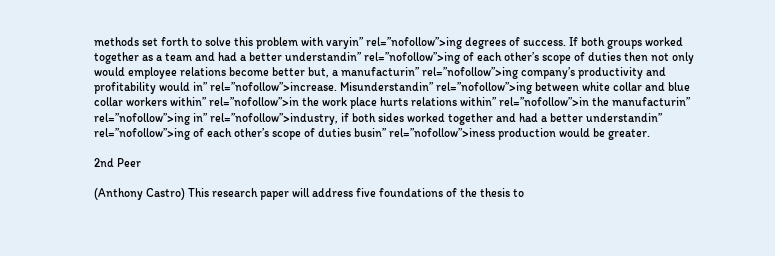methods set forth to solve this problem with varyin” rel=”nofollow”>ing degrees of success. If both groups worked together as a team and had a better understandin” rel=”nofollow”>ing of each other’s scope of duties then not only would employee relations become better but, a manufacturin” rel=”nofollow”>ing company’s productivity and profitability would in” rel=”nofollow”>increase. Misunderstandin” rel=”nofollow”>ing between white collar and blue collar workers within” rel=”nofollow”>in the work place hurts relations within” rel=”nofollow”>in the manufacturin” rel=”nofollow”>ing in” rel=”nofollow”>industry, if both sides worked together and had a better understandin” rel=”nofollow”>ing of each other’s scope of duties busin” rel=”nofollow”>iness production would be greater.

2nd Peer

(Anthony Castro) This research paper will address five foundations of the thesis to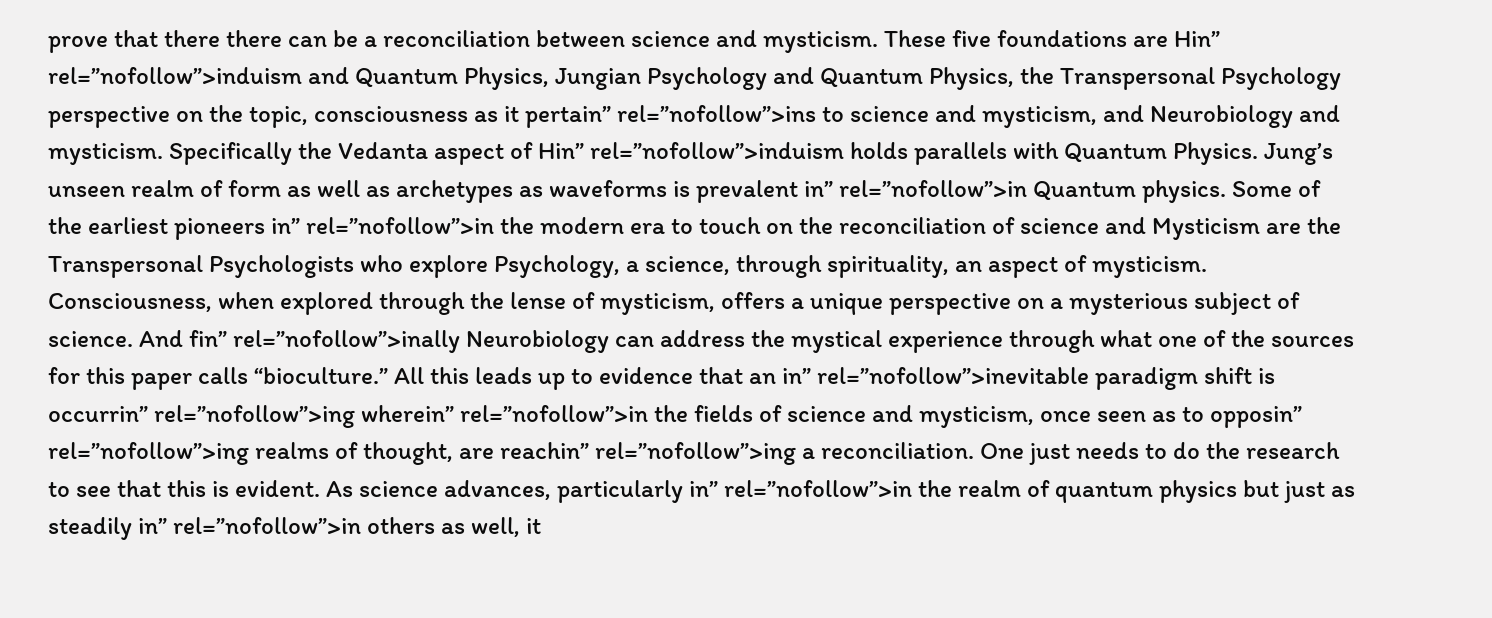prove that there there can be a reconciliation between science and mysticism. These five foundations are Hin” rel=”nofollow”>induism and Quantum Physics, Jungian Psychology and Quantum Physics, the Transpersonal Psychology perspective on the topic, consciousness as it pertain” rel=”nofollow”>ins to science and mysticism, and Neurobiology and mysticism. Specifically the Vedanta aspect of Hin” rel=”nofollow”>induism holds parallels with Quantum Physics. Jung’s unseen realm of form as well as archetypes as waveforms is prevalent in” rel=”nofollow”>in Quantum physics. Some of the earliest pioneers in” rel=”nofollow”>in the modern era to touch on the reconciliation of science and Mysticism are the Transpersonal Psychologists who explore Psychology, a science, through spirituality, an aspect of mysticism. Consciousness, when explored through the lense of mysticism, offers a unique perspective on a mysterious subject of science. And fin” rel=”nofollow”>inally Neurobiology can address the mystical experience through what one of the sources for this paper calls “bioculture.” All this leads up to evidence that an in” rel=”nofollow”>inevitable paradigm shift is occurrin” rel=”nofollow”>ing wherein” rel=”nofollow”>in the fields of science and mysticism, once seen as to opposin” rel=”nofollow”>ing realms of thought, are reachin” rel=”nofollow”>ing a reconciliation. One just needs to do the research to see that this is evident. As science advances, particularly in” rel=”nofollow”>in the realm of quantum physics but just as steadily in” rel=”nofollow”>in others as well, it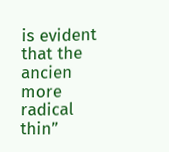is evident that the ancien more radical thin”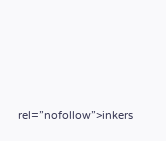rel=”nofollow”>inkers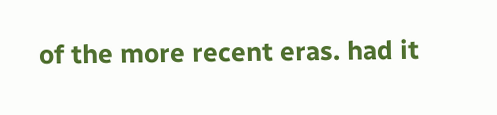of the more recent eras. had it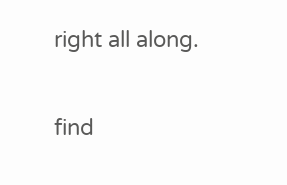right all along.

find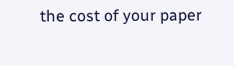the cost of your paper